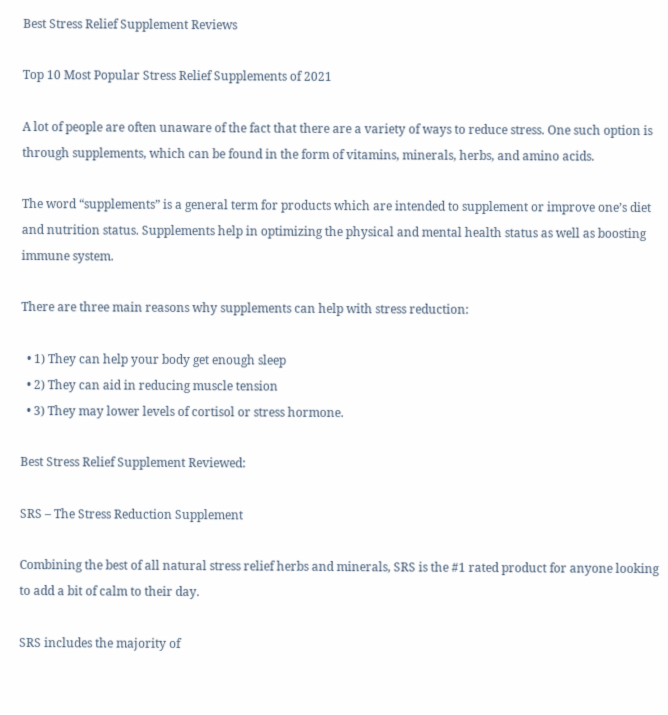Best Stress Relief Supplement Reviews

Top 10 Most Popular Stress Relief Supplements of 2021

A lot of people are often unaware of the fact that there are a variety of ways to reduce stress. One such option is through supplements, which can be found in the form of vitamins, minerals, herbs, and amino acids.

The word “supplements” is a general term for products which are intended to supplement or improve one’s diet and nutrition status. Supplements help in optimizing the physical and mental health status as well as boosting immune system.

There are three main reasons why supplements can help with stress reduction:

  • 1) They can help your body get enough sleep
  • 2) They can aid in reducing muscle tension
  • 3) They may lower levels of cortisol or stress hormone.

Best Stress Relief Supplement Reviewed:

SRS – The Stress Reduction Supplement

Combining the best of all natural stress relief herbs and minerals, SRS is the #1 rated product for anyone looking to add a bit of calm to their day.

SRS includes the majority of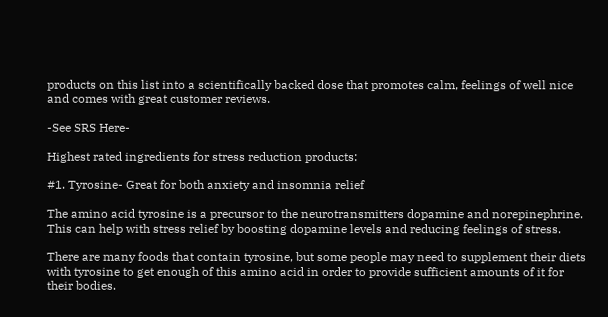products on this list into a scientifically backed dose that promotes calm, feelings of well nice and comes with great customer reviews.

-See SRS Here-

Highest rated ingredients for stress reduction products:

#1. Tyrosine- Great for both anxiety and insomnia relief

The amino acid tyrosine is a precursor to the neurotransmitters dopamine and norepinephrine. This can help with stress relief by boosting dopamine levels and reducing feelings of stress.

There are many foods that contain tyrosine, but some people may need to supplement their diets with tyrosine to get enough of this amino acid in order to provide sufficient amounts of it for their bodies.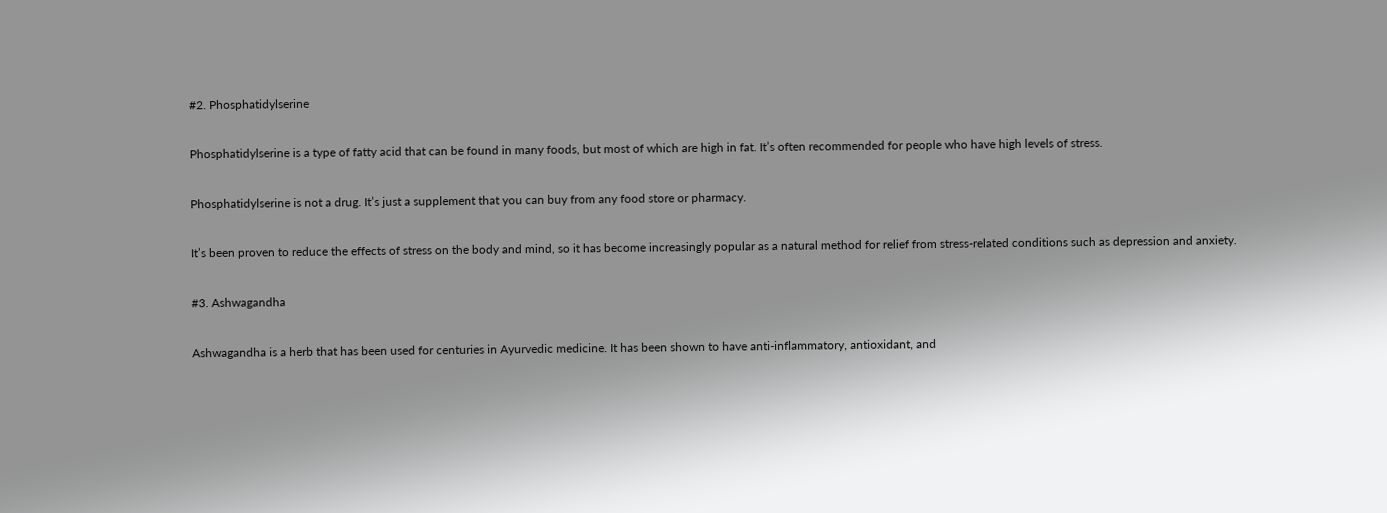#2. Phosphatidylserine

Phosphatidylserine is a type of fatty acid that can be found in many foods, but most of which are high in fat. It’s often recommended for people who have high levels of stress.

Phosphatidylserine is not a drug. It’s just a supplement that you can buy from any food store or pharmacy.

It’s been proven to reduce the effects of stress on the body and mind, so it has become increasingly popular as a natural method for relief from stress-related conditions such as depression and anxiety.

#3. Ashwagandha

Ashwagandha is a herb that has been used for centuries in Ayurvedic medicine. It has been shown to have anti-inflammatory, antioxidant, and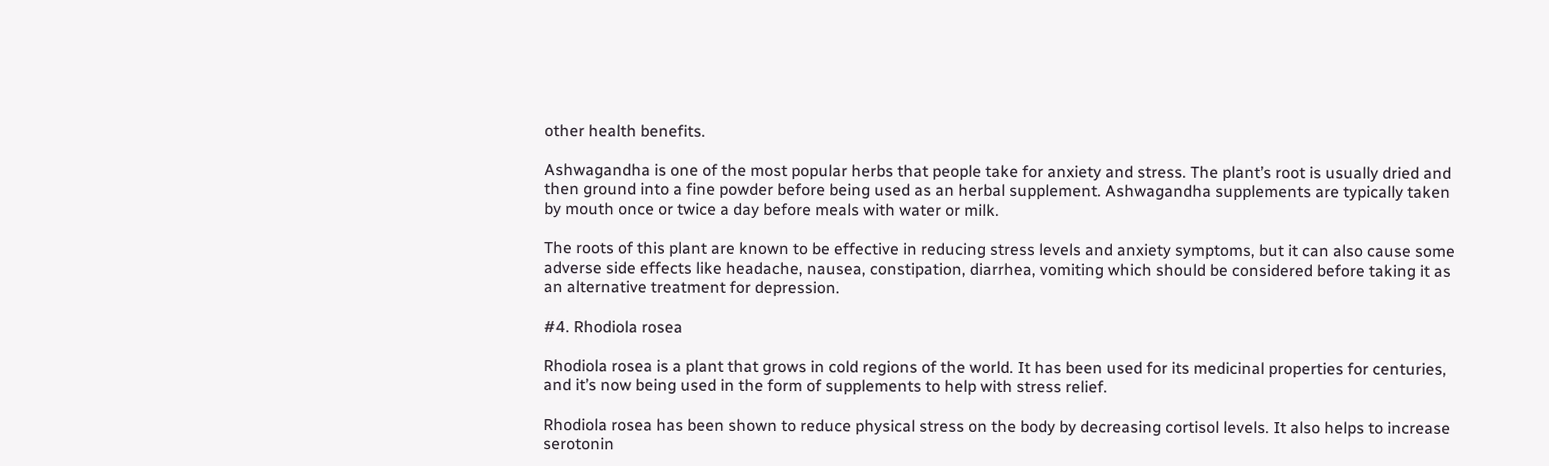other health benefits.

Ashwagandha is one of the most popular herbs that people take for anxiety and stress. The plant’s root is usually dried and then ground into a fine powder before being used as an herbal supplement. Ashwagandha supplements are typically taken by mouth once or twice a day before meals with water or milk.

The roots of this plant are known to be effective in reducing stress levels and anxiety symptoms, but it can also cause some adverse side effects like headache, nausea, constipation, diarrhea, vomiting which should be considered before taking it as an alternative treatment for depression.

#4. Rhodiola rosea

Rhodiola rosea is a plant that grows in cold regions of the world. It has been used for its medicinal properties for centuries, and it’s now being used in the form of supplements to help with stress relief.

Rhodiola rosea has been shown to reduce physical stress on the body by decreasing cortisol levels. It also helps to increase serotonin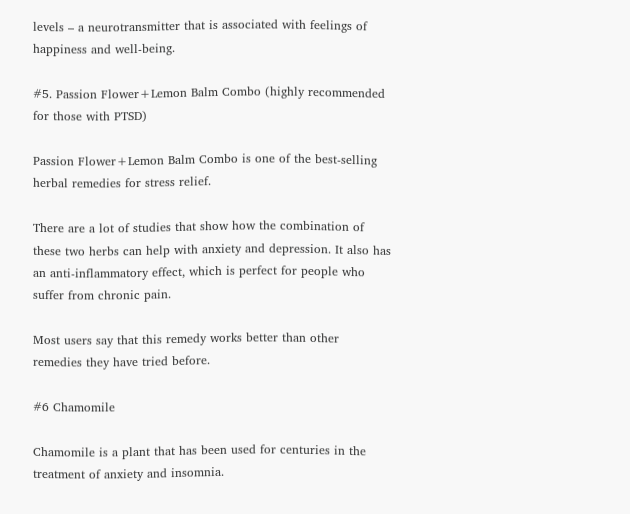levels – a neurotransmitter that is associated with feelings of happiness and well-being.

#5. Passion Flower+Lemon Balm Combo (highly recommended for those with PTSD)

Passion Flower+Lemon Balm Combo is one of the best-selling herbal remedies for stress relief.

There are a lot of studies that show how the combination of these two herbs can help with anxiety and depression. It also has an anti-inflammatory effect, which is perfect for people who suffer from chronic pain.

Most users say that this remedy works better than other remedies they have tried before.

#6 Chamomile

Chamomile is a plant that has been used for centuries in the treatment of anxiety and insomnia.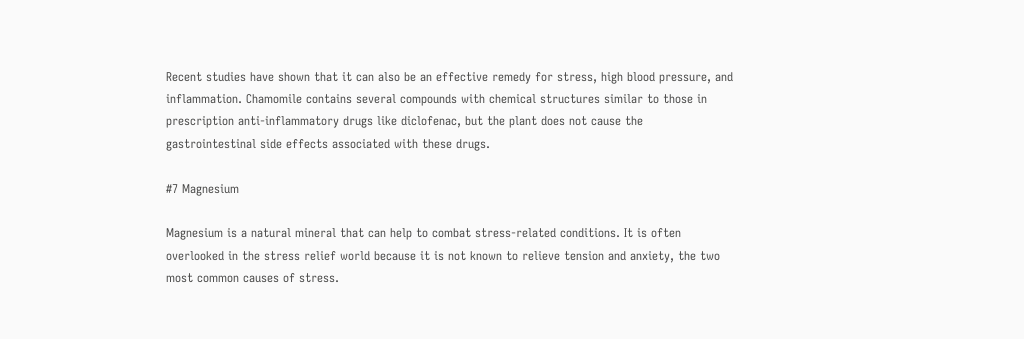Recent studies have shown that it can also be an effective remedy for stress, high blood pressure, and inflammation. Chamomile contains several compounds with chemical structures similar to those in prescription anti-inflammatory drugs like diclofenac, but the plant does not cause the gastrointestinal side effects associated with these drugs.

#7 Magnesium

Magnesium is a natural mineral that can help to combat stress-related conditions. It is often overlooked in the stress relief world because it is not known to relieve tension and anxiety, the two most common causes of stress.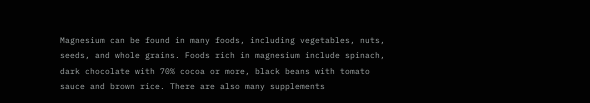Magnesium can be found in many foods, including vegetables, nuts, seeds, and whole grains. Foods rich in magnesium include spinach, dark chocolate with 70% cocoa or more, black beans with tomato sauce and brown rice. There are also many supplements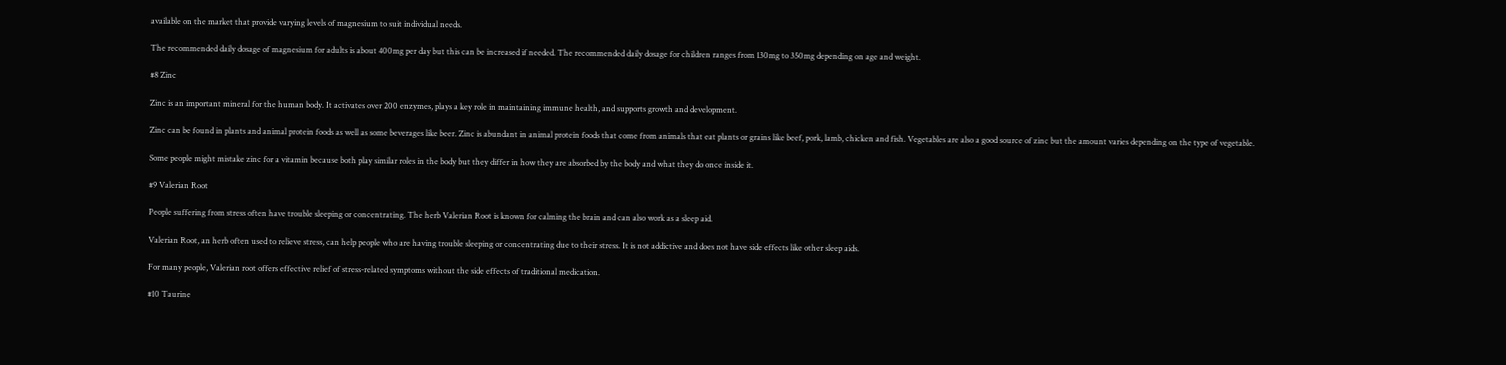available on the market that provide varying levels of magnesium to suit individual needs.

The recommended daily dosage of magnesium for adults is about 400mg per day but this can be increased if needed. The recommended daily dosage for children ranges from 130mg to 350mg depending on age and weight.

#8 Zinc

Zinc is an important mineral for the human body. It activates over 200 enzymes, plays a key role in maintaining immune health, and supports growth and development.

Zinc can be found in plants and animal protein foods as well as some beverages like beer. Zinc is abundant in animal protein foods that come from animals that eat plants or grains like beef, pork, lamb, chicken and fish. Vegetables are also a good source of zinc but the amount varies depending on the type of vegetable.

Some people might mistake zinc for a vitamin because both play similar roles in the body but they differ in how they are absorbed by the body and what they do once inside it.

#9 Valerian Root

People suffering from stress often have trouble sleeping or concentrating. The herb Valerian Root is known for calming the brain and can also work as a sleep aid.

Valerian Root, an herb often used to relieve stress, can help people who are having trouble sleeping or concentrating due to their stress. It is not addictive and does not have side effects like other sleep aids.

For many people, Valerian root offers effective relief of stress-related symptoms without the side effects of traditional medication.

#10 Taurine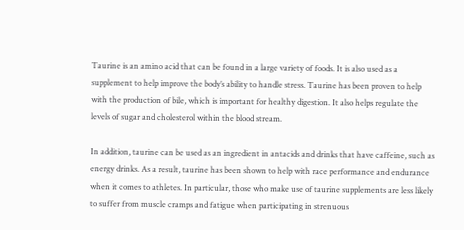Taurine is an amino acid that can be found in a large variety of foods. It is also used as a supplement to help improve the body’s ability to handle stress. Taurine has been proven to help with the production of bile, which is important for healthy digestion. It also helps regulate the levels of sugar and cholesterol within the blood stream.

In addition, taurine can be used as an ingredient in antacids and drinks that have caffeine, such as energy drinks. As a result, taurine has been shown to help with race performance and endurance when it comes to athletes. In particular, those who make use of taurine supplements are less likely to suffer from muscle cramps and fatigue when participating in strenuous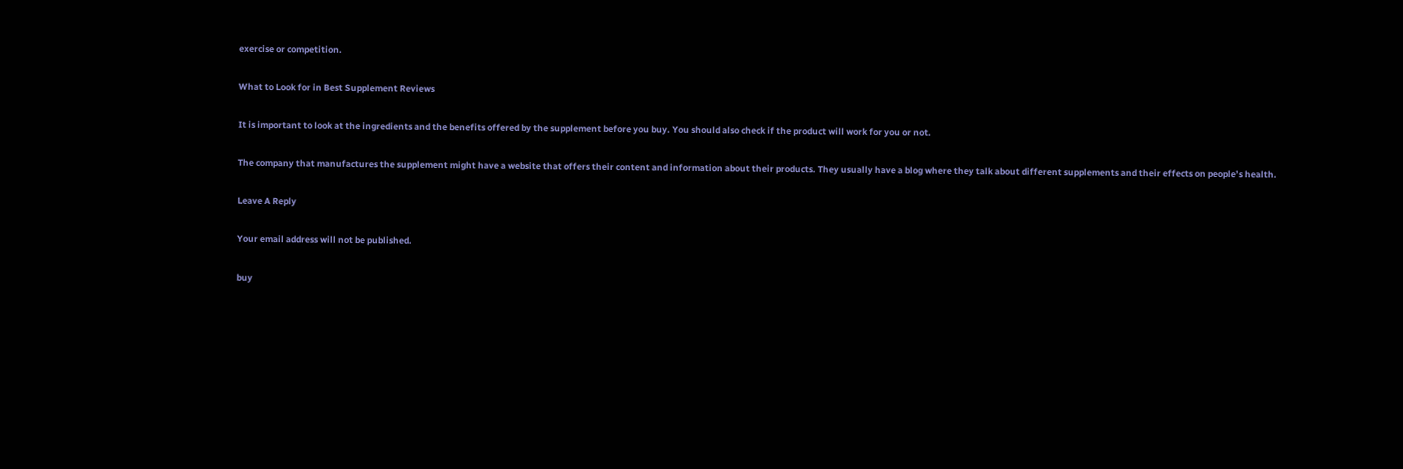exercise or competition.

What to Look for in Best Supplement Reviews

It is important to look at the ingredients and the benefits offered by the supplement before you buy. You should also check if the product will work for you or not.

The company that manufactures the supplement might have a website that offers their content and information about their products. They usually have a blog where they talk about different supplements and their effects on people’s health.

Leave A Reply

Your email address will not be published.

buy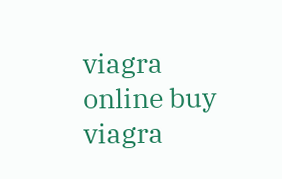viagra online buy viagra